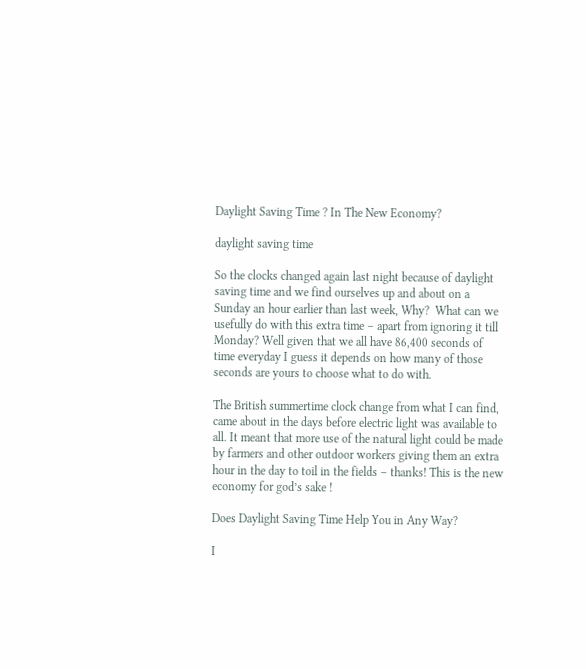Daylight Saving Time ? In The New Economy?

daylight saving time

So the clocks changed again last night because of daylight saving time and we find ourselves up and about on a Sunday an hour earlier than last week, Why?  What can we usefully do with this extra time – apart from ignoring it till Monday? Well given that we all have 86,400 seconds of time everyday I guess it depends on how many of those seconds are yours to choose what to do with.

The British summertime clock change from what I can find, came about in the days before electric light was available to all. It meant that more use of the natural light could be made by farmers and other outdoor workers giving them an extra hour in the day to toil in the fields – thanks! This is the new economy for god’s sake !

Does Daylight Saving Time Help You in Any Way?

I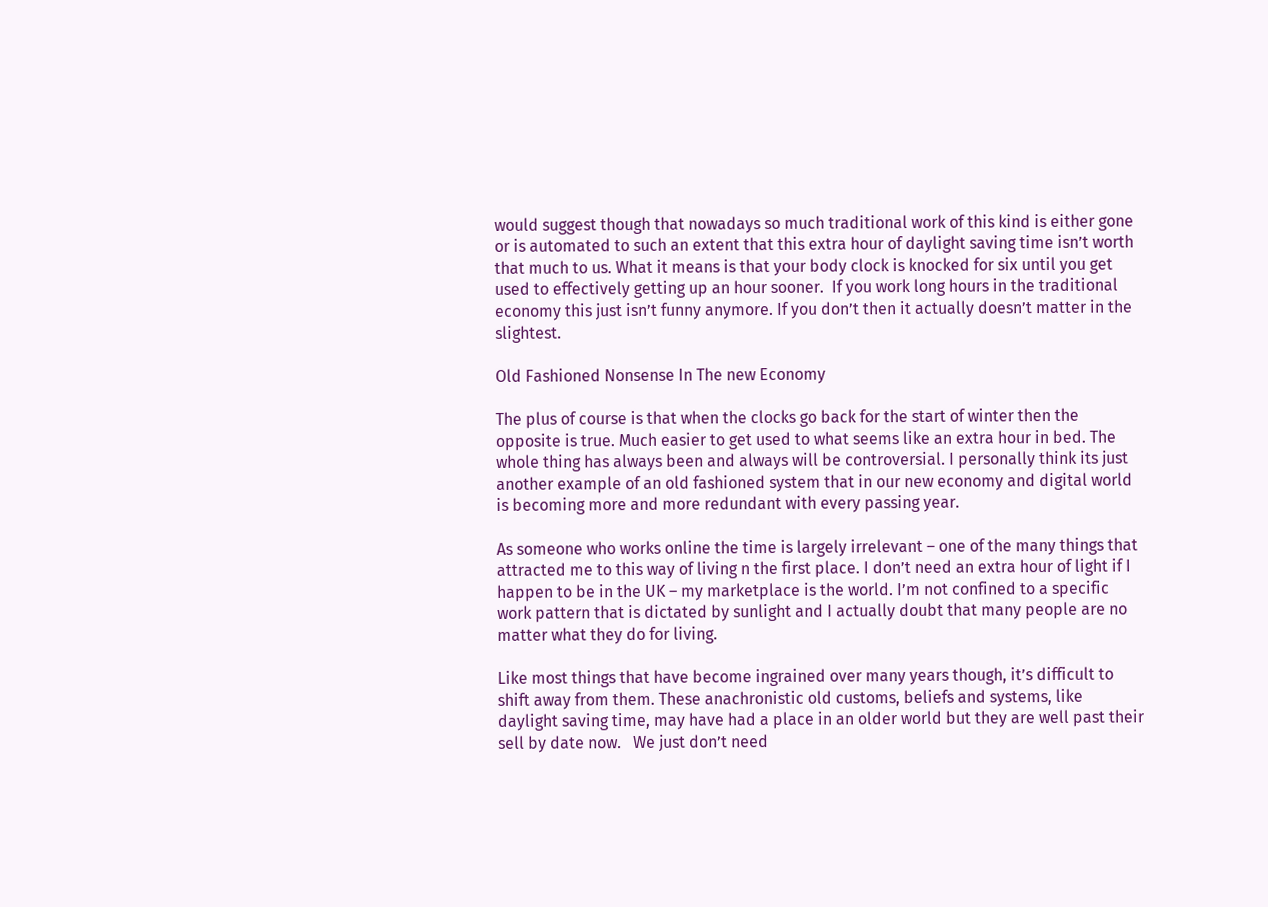would suggest though that nowadays so much traditional work of this kind is either gone or is automated to such an extent that this extra hour of daylight saving time isn’t worth that much to us. What it means is that your body clock is knocked for six until you get used to effectively getting up an hour sooner.  If you work long hours in the traditional economy this just isn’t funny anymore. If you don’t then it actually doesn’t matter in the slightest.

Old Fashioned Nonsense In The new Economy

The plus of course is that when the clocks go back for the start of winter then the opposite is true. Much easier to get used to what seems like an extra hour in bed. The whole thing has always been and always will be controversial. I personally think its just another example of an old fashioned system that in our new economy and digital world is becoming more and more redundant with every passing year.

As someone who works online the time is largely irrelevant – one of the many things that attracted me to this way of living n the first place. I don’t need an extra hour of light if I happen to be in the UK – my marketplace is the world. I’m not confined to a specific work pattern that is dictated by sunlight and I actually doubt that many people are no matter what they do for living.

Like most things that have become ingrained over many years though, it’s difficult to shift away from them. These anachronistic old customs, beliefs and systems, like daylight saving time, may have had a place in an older world but they are well past their sell by date now.   We just don’t need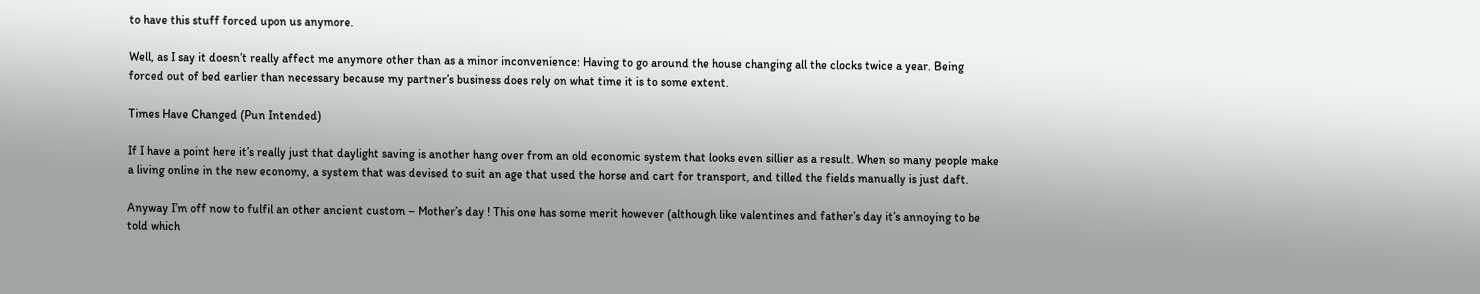to have this stuff forced upon us anymore.

Well, as I say it doesn’t really affect me anymore other than as a minor inconvenience: Having to go around the house changing all the clocks twice a year. Being forced out of bed earlier than necessary because my partner’s business does rely on what time it is to some extent.

Times Have Changed (Pun Intended)

If I have a point here it’s really just that daylight saving is another hang over from an old economic system that looks even sillier as a result. When so many people make a living online in the new economy, a system that was devised to suit an age that used the horse and cart for transport, and tilled the fields manually is just daft.

Anyway I’m off now to fulfil an other ancient custom – Mother’s day ! This one has some merit however (although like valentines and father’s day it’s annoying to be told which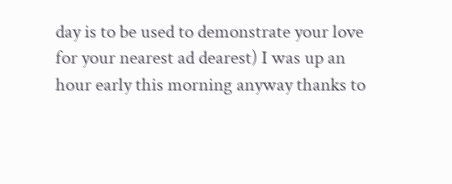day is to be used to demonstrate your love for your nearest ad dearest) I was up an hour early this morning anyway thanks to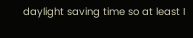daylight saving time so at least I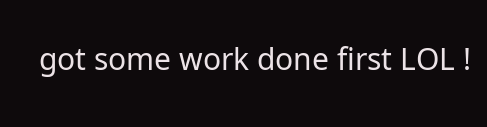got some work done first LOL !